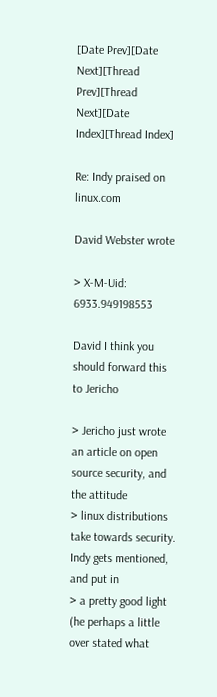[Date Prev][Date Next][Thread Prev][Thread Next][Date Index][Thread Index]

Re: Indy praised on linux.com

David Webster wrote

> X-M-Uid: 6933.949198553

David I think you should forward this to Jericho

> Jericho just wrote an article on open source security, and the attitude
> linux distributions take towards security. Indy gets mentioned, and put in
> a pretty good light (he perhaps a little over stated what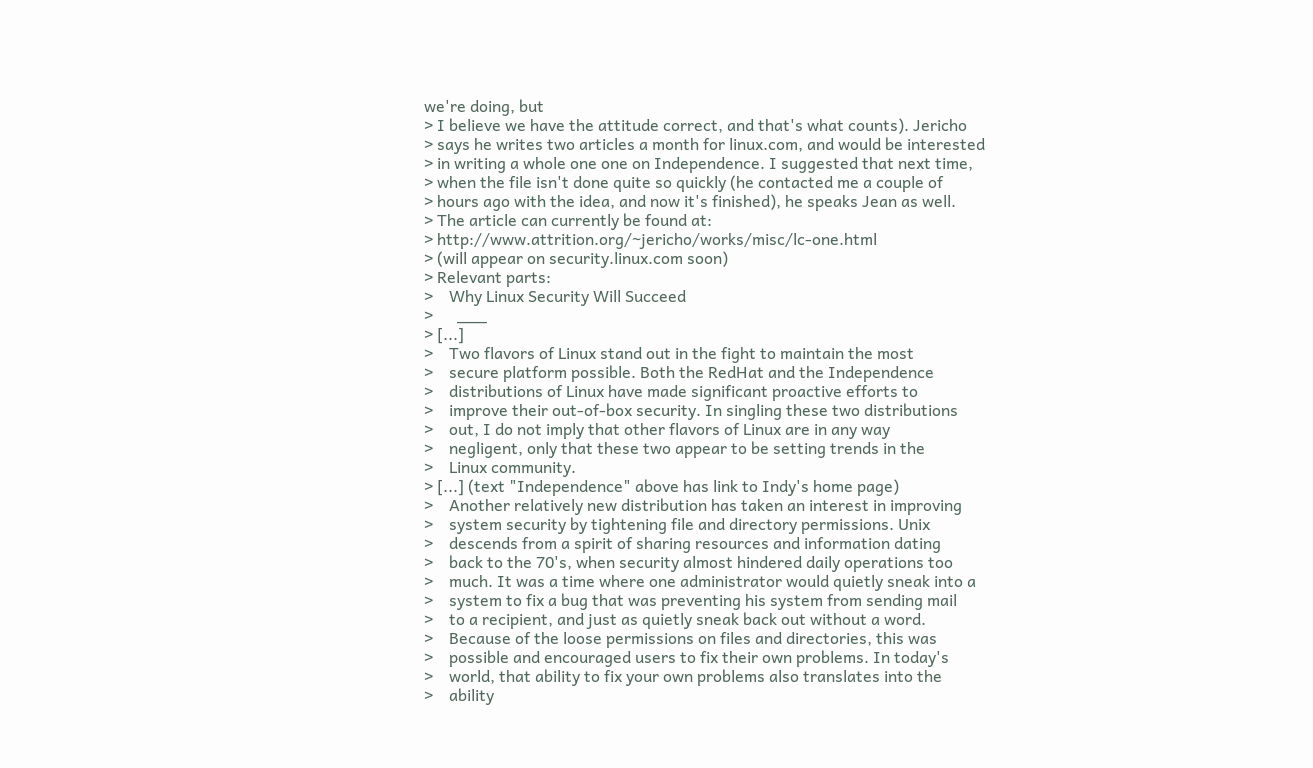we're doing, but
> I believe we have the attitude correct, and that's what counts). Jericho
> says he writes two articles a month for linux.com, and would be interested
> in writing a whole one one on Independence. I suggested that next time,
> when the file isn't done quite so quickly (he contacted me a couple of
> hours ago with the idea, and now it's finished), he speaks Jean as well.
> The article can currently be found at:
> http://www.attrition.org/~jericho/works/misc/lc-one.html
> (will appear on security.linux.com soon)
> Relevant parts:
>    Why Linux Security Will Succeed
>      ___
> [...]
>    Two flavors of Linux stand out in the fight to maintain the most
>    secure platform possible. Both the RedHat and the Independence
>    distributions of Linux have made significant proactive efforts to
>    improve their out-of-box security. In singling these two distributions
>    out, I do not imply that other flavors of Linux are in any way
>    negligent, only that these two appear to be setting trends in the
>    Linux community.
> [...] (text "Independence" above has link to Indy's home page)
>    Another relatively new distribution has taken an interest in improving
>    system security by tightening file and directory permissions. Unix
>    descends from a spirit of sharing resources and information dating
>    back to the 70's, when security almost hindered daily operations too
>    much. It was a time where one administrator would quietly sneak into a
>    system to fix a bug that was preventing his system from sending mail
>    to a recipient, and just as quietly sneak back out without a word.
>    Because of the loose permissions on files and directories, this was
>    possible and encouraged users to fix their own problems. In today's
>    world, that ability to fix your own problems also translates into the
>    ability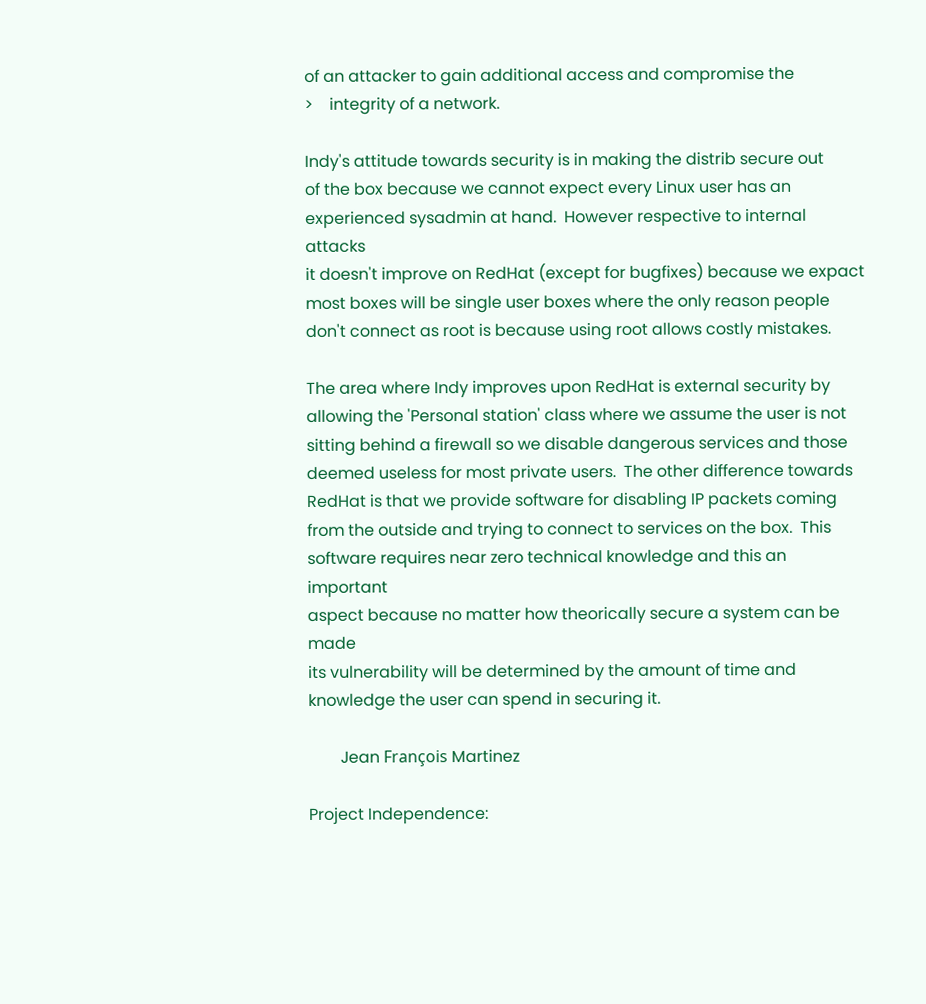of an attacker to gain additional access and compromise the
>    integrity of a network.

Indy's attitude towards security is in making the distrib secure out
of the box because we cannot expect every Linux user has an
experienced sysadmin at hand.  However respective to internal attacks
it doesn't improve on RedHat (except for bugfixes) because we expact
most boxes will be single user boxes where the only reason people
don't connect as root is because using root allows costly mistakes.

The area where Indy improves upon RedHat is external security by
allowing the 'Personal station' class where we assume the user is not
sitting behind a firewall so we disable dangerous services and those
deemed useless for most private users.  The other difference towards
RedHat is that we provide software for disabling IP packets coming
from the outside and trying to connect to services on the box.  This
software requires near zero technical knowledge and this an important
aspect because no matter how theorically secure a system can be made
its vulnerability will be determined by the amount of time and
knowledge the user can spend in securing it.

        Jean François Martinez

Project Independence: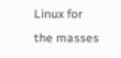Linux for the masses